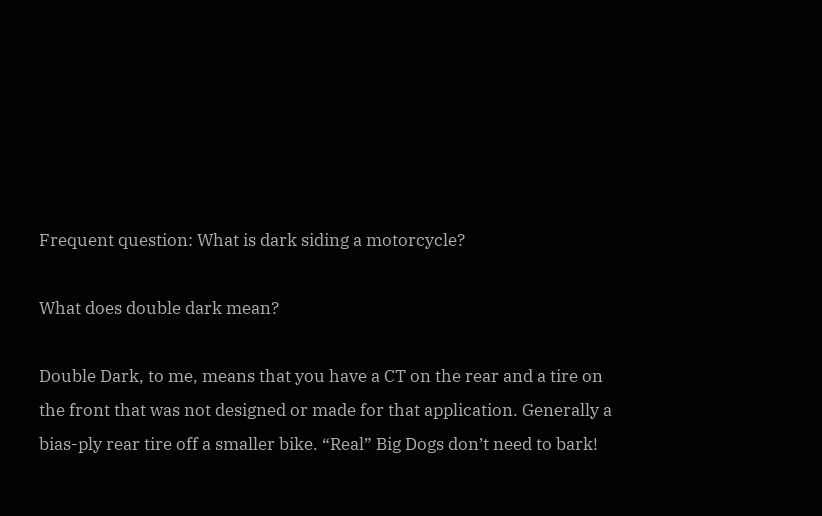Frequent question: What is dark siding a motorcycle?

What does double dark mean?

Double Dark, to me, means that you have a CT on the rear and a tire on the front that was not designed or made for that application. Generally a bias-ply rear tire off a smaller bike. “Real” Big Dogs don’t need to bark!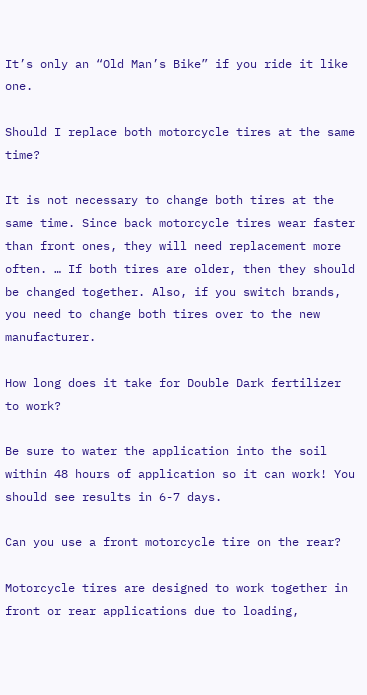It’s only an “Old Man’s Bike” if you ride it like one.

Should I replace both motorcycle tires at the same time?

It is not necessary to change both tires at the same time. Since back motorcycle tires wear faster than front ones, they will need replacement more often. … If both tires are older, then they should be changed together. Also, if you switch brands, you need to change both tires over to the new manufacturer.

How long does it take for Double Dark fertilizer to work?

Be sure to water the application into the soil within 48 hours of application so it can work! You should see results in 6-7 days.

Can you use a front motorcycle tire on the rear?

Motorcycle tires are designed to work together in front or rear applications due to loading,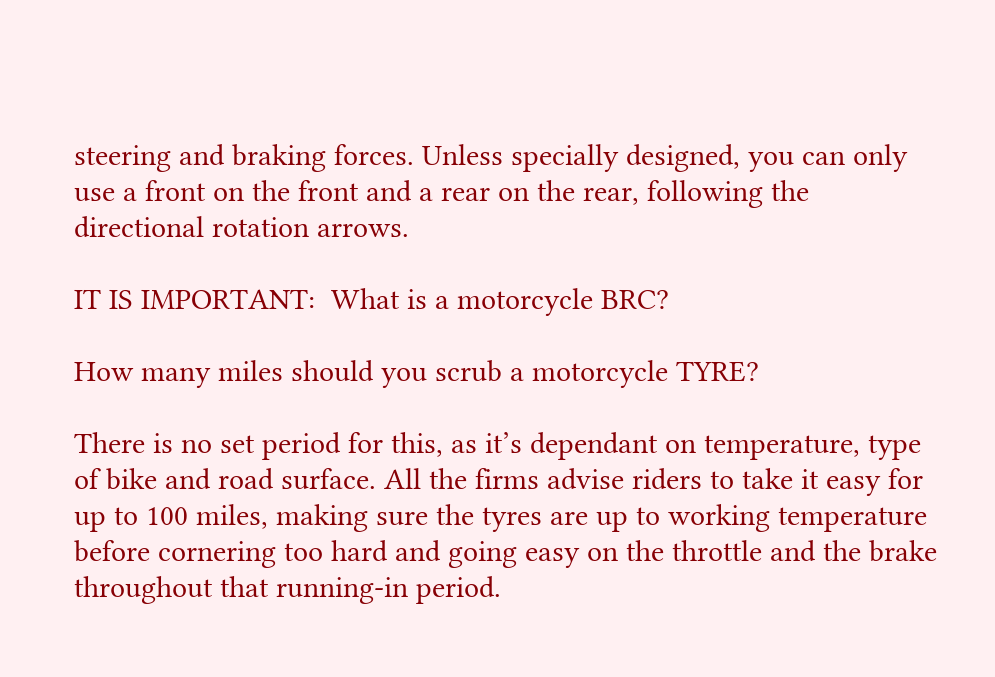steering and braking forces. Unless specially designed, you can only use a front on the front and a rear on the rear, following the directional rotation arrows.

IT IS IMPORTANT:  What is a motorcycle BRC?

How many miles should you scrub a motorcycle TYRE?

There is no set period for this, as it’s dependant on temperature, type of bike and road surface. All the firms advise riders to take it easy for up to 100 miles, making sure the tyres are up to working temperature before cornering too hard and going easy on the throttle and the brake throughout that running-in period.